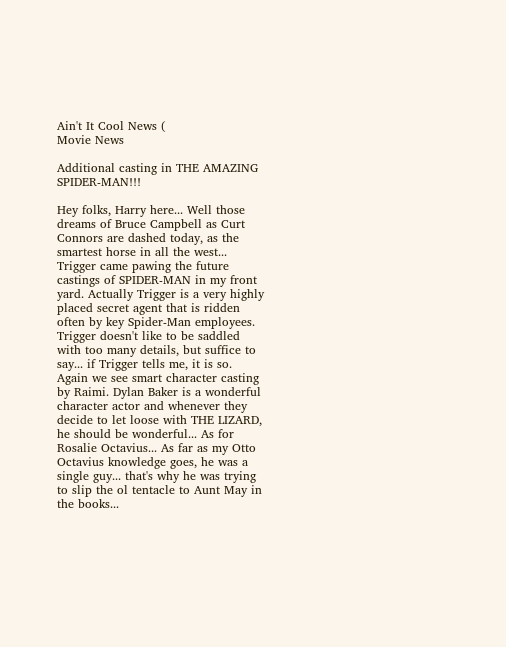Ain't It Cool News (
Movie News

Additional casting in THE AMAZING SPIDER-MAN!!!

Hey folks, Harry here... Well those dreams of Bruce Campbell as Curt Connors are dashed today, as the smartest horse in all the west... Trigger came pawing the future castings of SPIDER-MAN in my front yard. Actually Trigger is a very highly placed secret agent that is ridden often by key Spider-Man employees. Trigger doesn't like to be saddled with too many details, but suffice to say... if Trigger tells me, it is so. Again we see smart character casting by Raimi. Dylan Baker is a wonderful character actor and whenever they decide to let loose with THE LIZARD, he should be wonderful... As for Rosalie Octavius... As far as my Otto Octavius knowledge goes, he was a single guy... that's why he was trying to slip the ol tentacle to Aunt May in the books...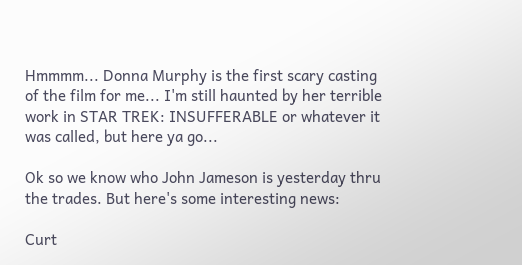Hmmmm... Donna Murphy is the first scary casting of the film for me... I'm still haunted by her terrible work in STAR TREK: INSUFFERABLE or whatever it was called, but here ya go...

Ok so we know who John Jameson is yesterday thru the trades. But here's some interesting news:

Curt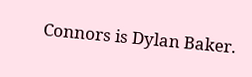Connors is Dylan Baker.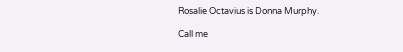Rosalie Octavius is Donna Murphy.

Call me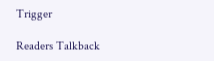Trigger

Readers Talkback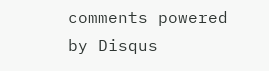comments powered by Disqus